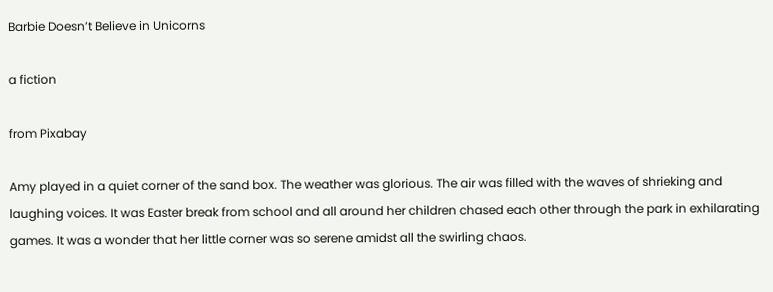Barbie Doesn’t Believe in Unicorns

a fiction

from Pixabay

Amy played in a quiet corner of the sand box. The weather was glorious. The air was filled with the waves of shrieking and laughing voices. It was Easter break from school and all around her children chased each other through the park in exhilarating games. It was a wonder that her little corner was so serene amidst all the swirling chaos.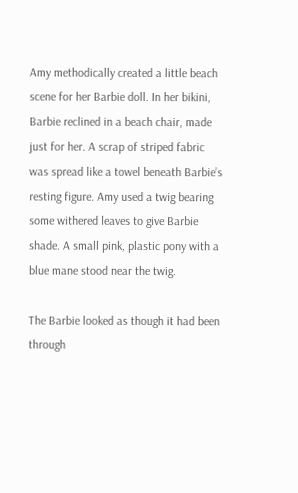Amy methodically created a little beach scene for her Barbie doll. In her bikini, Barbie reclined in a beach chair, made just for her. A scrap of striped fabric was spread like a towel beneath Barbie’s resting figure. Amy used a twig bearing some withered leaves to give Barbie shade. A small pink, plastic pony with a blue mane stood near the twig.

The Barbie looked as though it had been through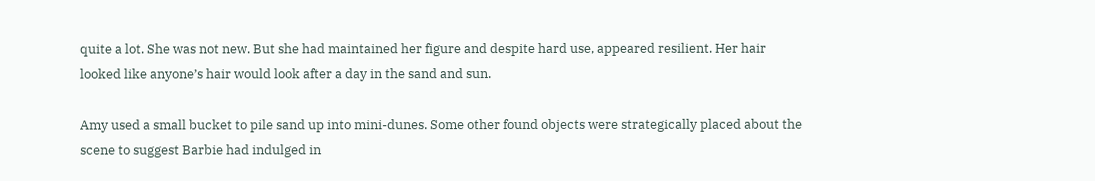quite a lot. She was not new. But she had maintained her figure and despite hard use, appeared resilient. Her hair looked like anyone’s hair would look after a day in the sand and sun.

Amy used a small bucket to pile sand up into mini-dunes. Some other found objects were strategically placed about the scene to suggest Barbie had indulged in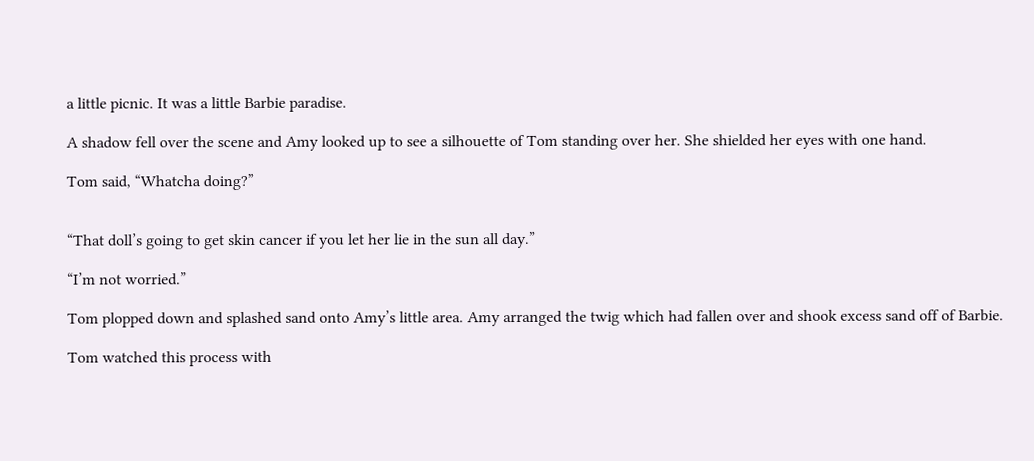a little picnic. It was a little Barbie paradise.

A shadow fell over the scene and Amy looked up to see a silhouette of Tom standing over her. She shielded her eyes with one hand.

Tom said, “Whatcha doing?”


“That doll’s going to get skin cancer if you let her lie in the sun all day.”

“I’m not worried.”

Tom plopped down and splashed sand onto Amy’s little area. Amy arranged the twig which had fallen over and shook excess sand off of Barbie.

Tom watched this process with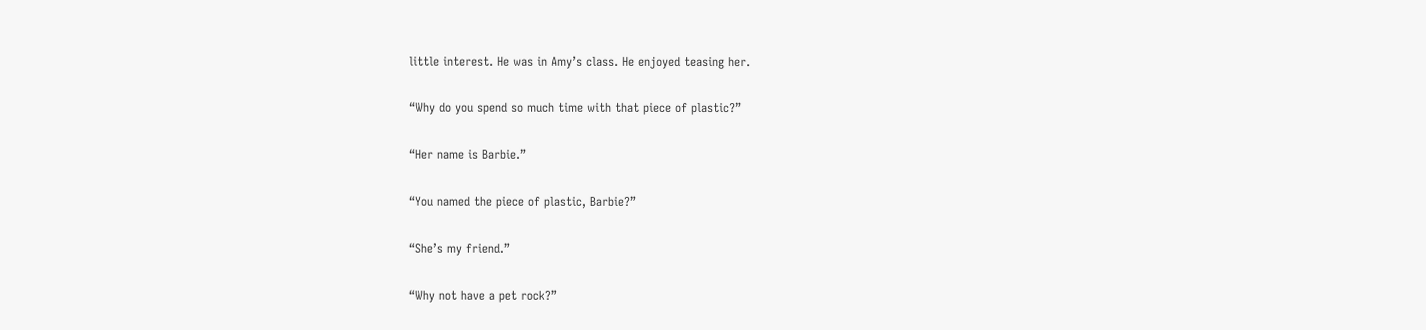little interest. He was in Amy’s class. He enjoyed teasing her.

“Why do you spend so much time with that piece of plastic?”

“Her name is Barbie.”

“You named the piece of plastic, Barbie?”

“She’s my friend.”

“Why not have a pet rock?”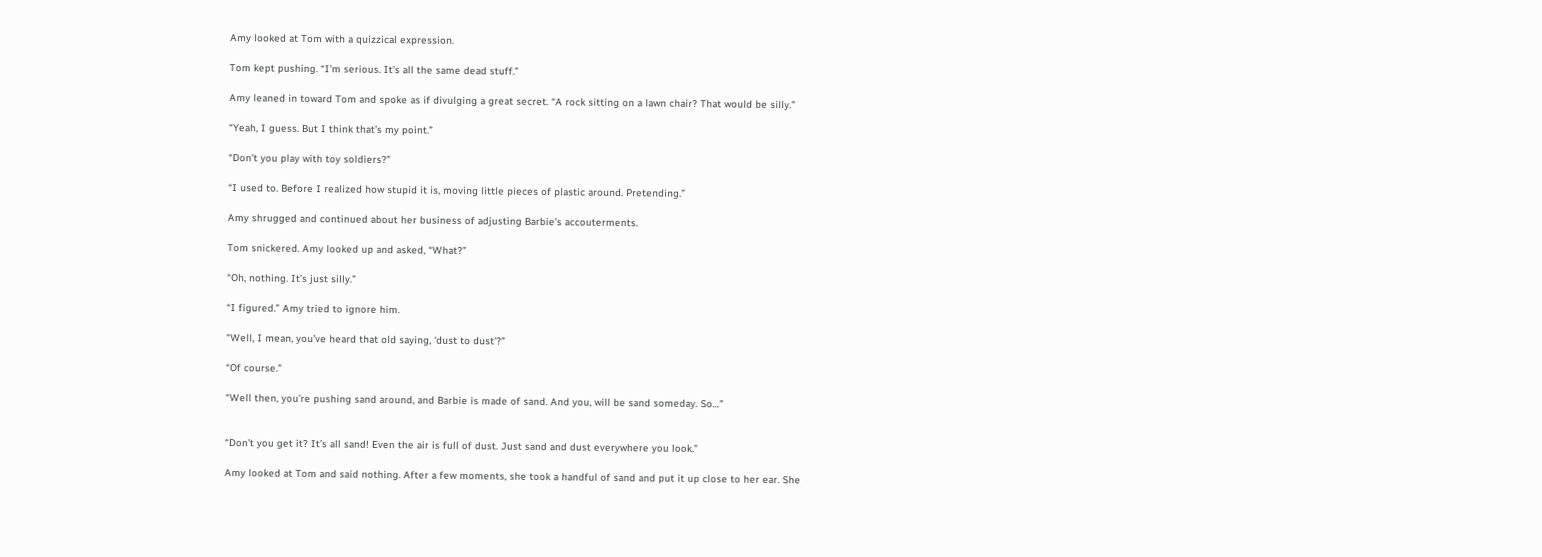Amy looked at Tom with a quizzical expression.

Tom kept pushing. “I’m serious. It’s all the same dead stuff.”

Amy leaned in toward Tom and spoke as if divulging a great secret. “A rock sitting on a lawn chair? That would be silly.”

“Yeah, I guess. But I think that’s my point.”

“Don’t you play with toy soldiers?”

“I used to. Before I realized how stupid it is, moving little pieces of plastic around. Pretending.”

Amy shrugged and continued about her business of adjusting Barbie’s accouterments.

Tom snickered. Amy looked up and asked, “What?”

“Oh, nothing. It’s just silly.”

“I figured.” Amy tried to ignore him.

“Well, I mean, you’ve heard that old saying, ‘dust to dust’?”

“Of course.”

“Well then, you’re pushing sand around, and Barbie is made of sand. And you, will be sand someday. So…”


“Don’t you get it? It’s all sand! Even the air is full of dust. Just sand and dust everywhere you look.”

Amy looked at Tom and said nothing. After a few moments, she took a handful of sand and put it up close to her ear. She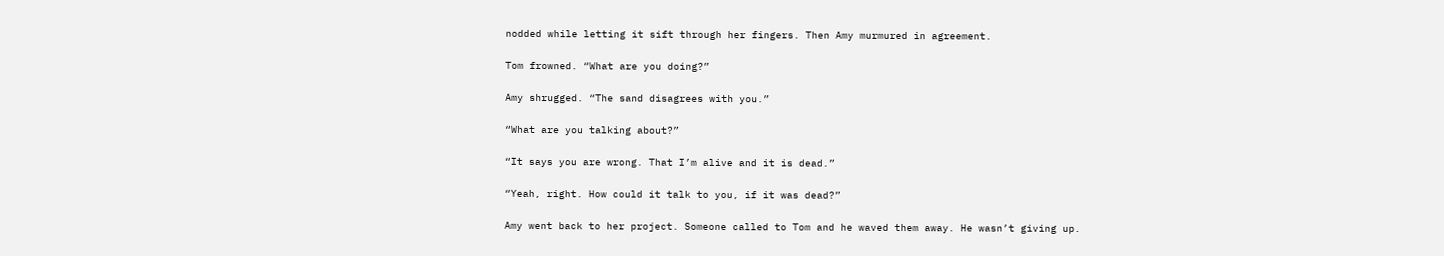nodded while letting it sift through her fingers. Then Amy murmured in agreement.

Tom frowned. “What are you doing?”

Amy shrugged. “The sand disagrees with you.”

“What are you talking about?”

“It says you are wrong. That I’m alive and it is dead.”

“Yeah, right. How could it talk to you, if it was dead?”

Amy went back to her project. Someone called to Tom and he waved them away. He wasn’t giving up.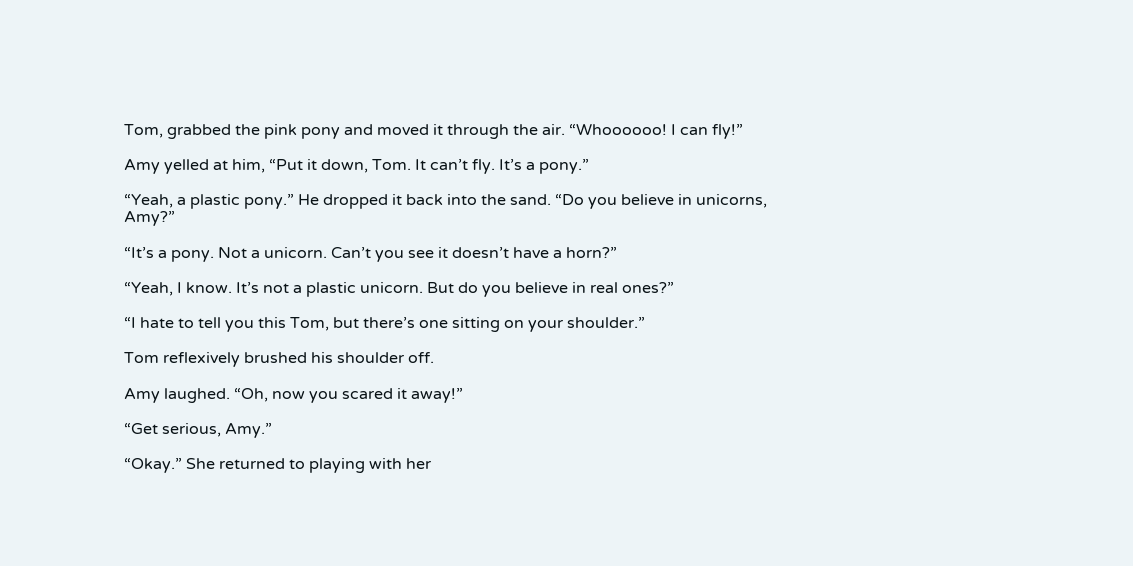Tom, grabbed the pink pony and moved it through the air. “Whoooooo! I can fly!”

Amy yelled at him, “Put it down, Tom. It can’t fly. It’s a pony.”

“Yeah, a plastic pony.” He dropped it back into the sand. “Do you believe in unicorns, Amy?”

“It’s a pony. Not a unicorn. Can’t you see it doesn’t have a horn?”

“Yeah, I know. It’s not a plastic unicorn. But do you believe in real ones?”

“I hate to tell you this Tom, but there’s one sitting on your shoulder.”

Tom reflexively brushed his shoulder off.

Amy laughed. “Oh, now you scared it away!”

“Get serious, Amy.”

“Okay.” She returned to playing with her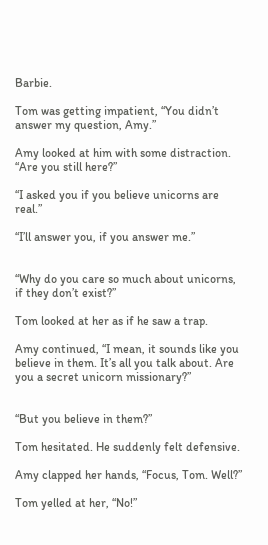Barbie.

Tom was getting impatient, “You didn’t answer my question, Amy.”

Amy looked at him with some distraction. “Are you still here?”

“I asked you if you believe unicorns are real.”

“I’ll answer you, if you answer me.”


“Why do you care so much about unicorns, if they don’t exist?”

Tom looked at her as if he saw a trap.

Amy continued, “I mean, it sounds like you believe in them. It’s all you talk about. Are you a secret unicorn missionary?”


“But you believe in them?”

Tom hesitated. He suddenly felt defensive.

Amy clapped her hands, “Focus, Tom. Well?”

Tom yelled at her, “No!”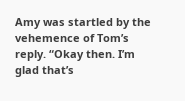Amy was startled by the vehemence of Tom’s reply. “Okay then. I’m glad that’s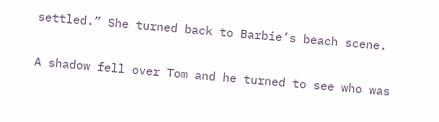settled.” She turned back to Barbie’s beach scene.

A shadow fell over Tom and he turned to see who was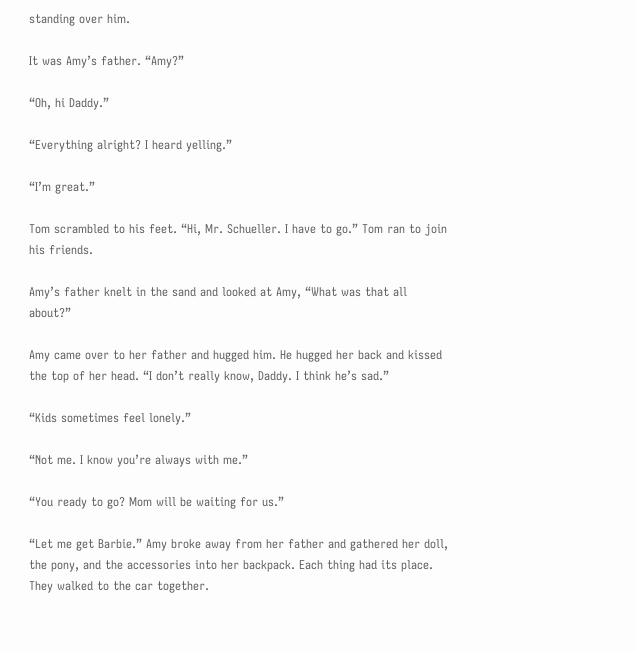standing over him.

It was Amy’s father. “Amy?”

“Oh, hi Daddy.”

“Everything alright? I heard yelling.”

“I’m great.”

Tom scrambled to his feet. “Hi, Mr. Schueller. I have to go.” Tom ran to join his friends.

Amy’s father knelt in the sand and looked at Amy, “What was that all about?”

Amy came over to her father and hugged him. He hugged her back and kissed the top of her head. “I don’t really know, Daddy. I think he’s sad.”

“Kids sometimes feel lonely.”

“Not me. I know you’re always with me.”

“You ready to go? Mom will be waiting for us.”

“Let me get Barbie.” Amy broke away from her father and gathered her doll, the pony, and the accessories into her backpack. Each thing had its place. They walked to the car together.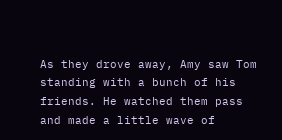As they drove away, Amy saw Tom standing with a bunch of his friends. He watched them pass and made a little wave of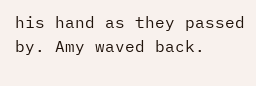his hand as they passed by. Amy waved back.